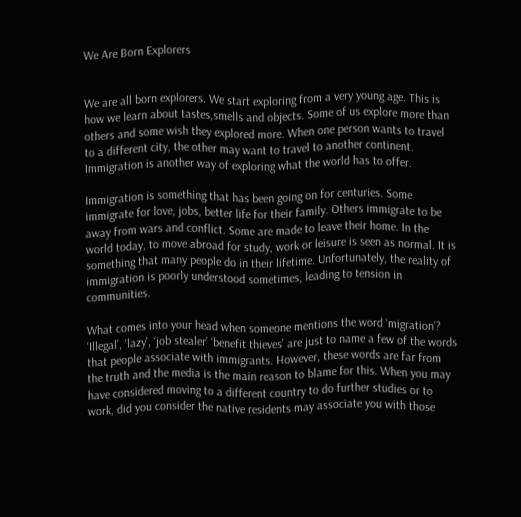We Are Born Explorers


We are all born explorers. We start exploring from a very young age. This is how we learn about tastes,smells and objects. Some of us explore more than others and some wish they explored more. When one person wants to travel to a different city, the other may want to travel to another continent. Immigration is another way of exploring what the world has to offer.

Immigration is something that has been going on for centuries. Some immigrate for love, jobs, better life for their family. Others immigrate to be away from wars and conflict. Some are made to leave their home. In the world today, to move abroad for study, work or leisure is seen as normal. It is something that many people do in their lifetime. Unfortunately, the reality of immigration is poorly understood sometimes, leading to tension in communities.

What comes into your head when someone mentions the word ‘migration’? ‘Illegal’, ‘lazy’, ‘job stealer’ ‘benefit thieves’ are just to name a few of the words that people associate with immigrants. However, these words are far from the truth and the media is the main reason to blame for this. When you may have considered moving to a different country to do further studies or to work, did you consider the native residents may associate you with those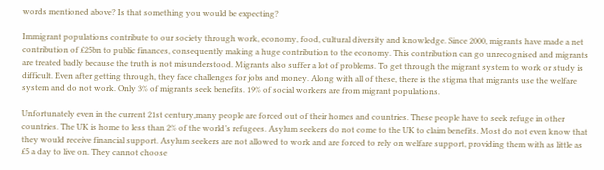words mentioned above? Is that something you would be expecting?

Immigrant populations contribute to our society through work, economy, food, cultural diversity and knowledge. Since 2000, migrants have made a net contribution of £25bn to public finances, consequently making a huge contribution to the economy. This contribution can go unrecognised and migrants are treated badly because the truth is not misunderstood. Migrants also suffer a lot of problems. To get through the migrant system to work or study is difficult. Even after getting through, they face challenges for jobs and money. Along with all of these, there is the stigma that migrants use the welfare system and do not work. Only 3% of migrants seek benefits. 19% of social workers are from migrant populations.

Unfortunately even in the current 21st century,many people are forced out of their homes and countries. These people have to seek refuge in other countries. The UK is home to less than 2% of the world’s refugees. Asylum seekers do not come to the UK to claim benefits. Most do not even know that they would receive financial support. Asylum seekers are not allowed to work and are forced to rely on welfare support, providing them with as little as £5 a day to live on. They cannot choose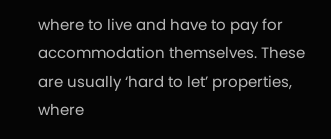where to live and have to pay for accommodation themselves. These are usually ‘hard to let’ properties, where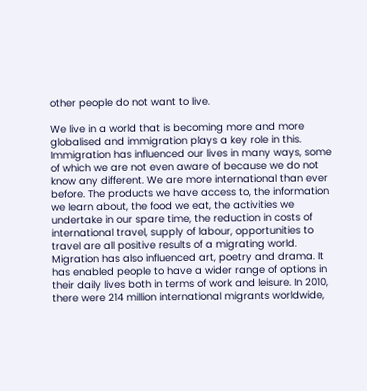other people do not want to live.

We live in a world that is becoming more and more globalised and immigration plays a key role in this. Immigration has influenced our lives in many ways, some of which we are not even aware of because we do not know any different. We are more international than ever before. The products we have access to, the information we learn about, the food we eat, the activities we undertake in our spare time, the reduction in costs of international travel, supply of labour, opportunities to travel are all positive results of a migrating world. Migration has also influenced art, poetry and drama. It has enabled people to have a wider range of options in their daily lives both in terms of work and leisure. In 2010, there were 214 million international migrants worldwide,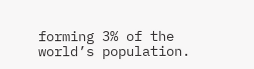forming 3% of the world’s population.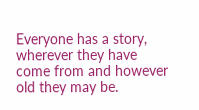Everyone has a story, wherever they have come from and however old they may be.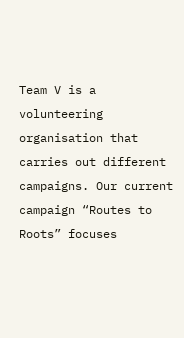Team V is a volunteering organisation that carries out different campaigns. Our current campaign “Routes to Roots” focuses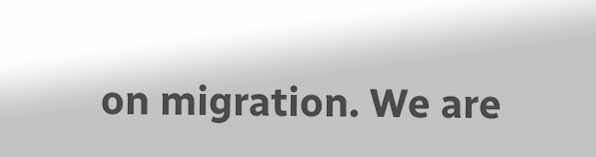on migration. We are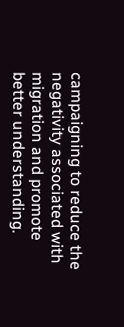campaigning to reduce the negativity associated with migration and promote better understanding.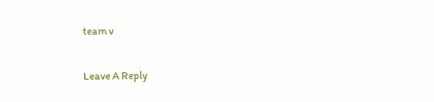team v

Leave A Reply